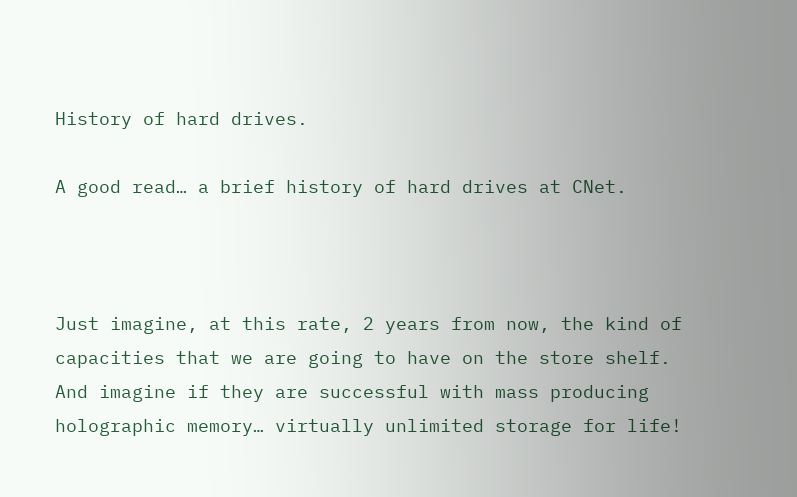History of hard drives.

A good read… a brief history of hard drives at CNet.



Just imagine, at this rate, 2 years from now, the kind of capacities that we are going to have on the store shelf. And imagine if they are successful with mass producing holographic memory… virtually unlimited storage for life!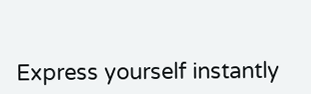Express yourself instantly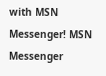with MSN Messenger! MSN Messenger